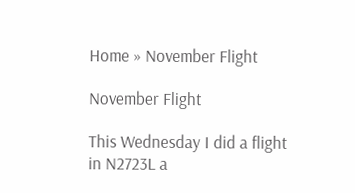Home » November Flight

November Flight

This Wednesday I did a flight in N2723L a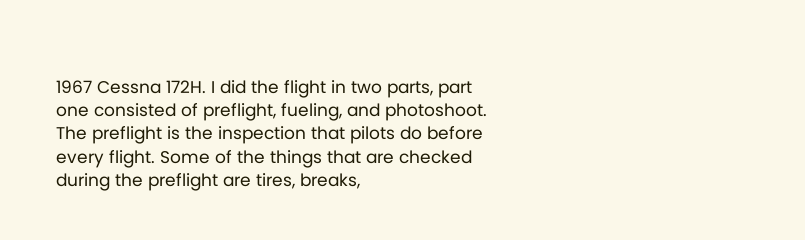1967 Cessna 172H. I did the flight in two parts, part one consisted of preflight, fueling, and photoshoot. The preflight is the inspection that pilots do before every flight. Some of the things that are checked during the preflight are tires, breaks,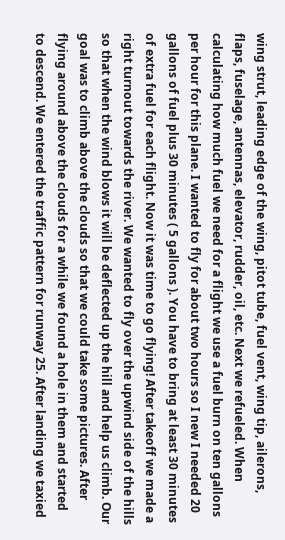wing strut, leading edge of the wing, pitot tube, fuel vent, wing tip, ailerons, flaps, fuselage, antennas, elevator, rudder, oil, etc. Next we refueled. When calculating how much fuel we need for a flight we use a fuel burn on ten gallons per hour for this plane. I wanted to fly for about two hours so I new I needed 20 gallons of fuel plus 30 minutes ( 5 gallons ). You have to bring at least 30 minutes of extra fuel for each flight. Now it was time to go flying! After takeoff we made a right turnout towards the river. We wanted to fly over the upwind side of the hills so that when the wind blows it will be deflected up the hill and help us climb. Our goal was to climb above the clouds so that we could take some pictures. After flying around above the clouds for a while we found a hole in them and started to descend. We entered the traffic pattern for runway 25. After landing we taxied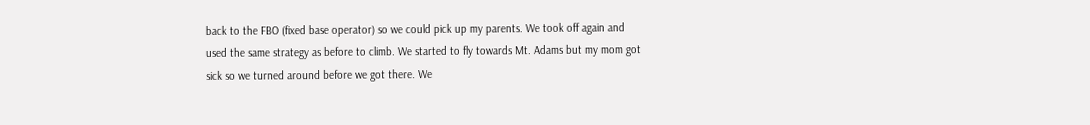back to the FBO (fixed base operator) so we could pick up my parents. We took off again and used the same strategy as before to climb. We started to fly towards Mt. Adams but my mom got sick so we turned around before we got there. We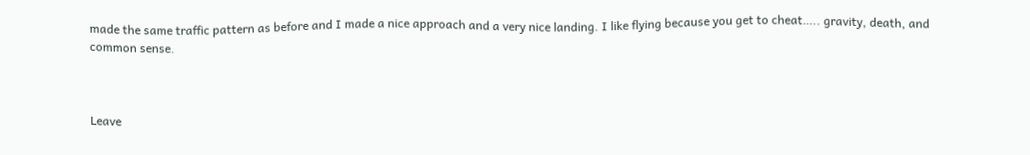made the same traffic pattern as before and I made a nice approach and a very nice landing. I like flying because you get to cheat….. gravity, death, and common sense.



Leave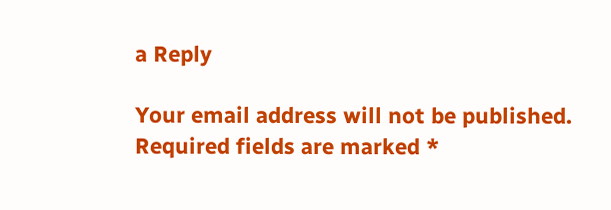a Reply

Your email address will not be published. Required fields are marked *